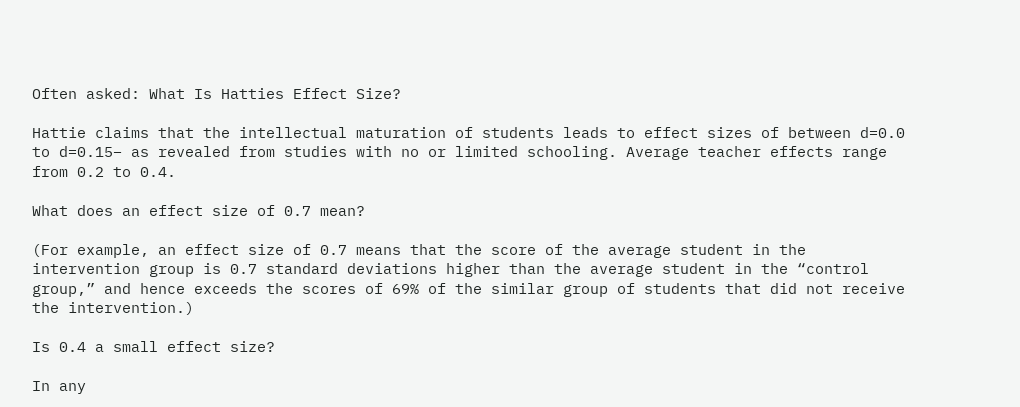Often asked: What Is Hatties Effect Size?

Hattie claims that the intellectual maturation of students leads to effect sizes of between d=0.0 to d=0.15– as revealed from studies with no or limited schooling. Average teacher effects range from 0.2 to 0.4.

What does an effect size of 0.7 mean?

(For example, an effect size of 0.7 means that the score of the average student in the intervention group is 0.7 standard deviations higher than the average student in the “control group,” and hence exceeds the scores of 69% of the similar group of students that did not receive the intervention.)

Is 0.4 a small effect size?

In any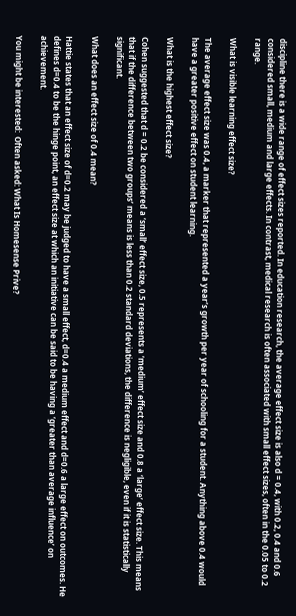discipline there is a wide range of effect sizes reported. In education research, the average effect size is also d = 0.4, with 0.2, 0.4 and 0.6 considered small, medium and large effects. In contrast, medical research is often associated with small effect sizes, often in the 0.05 to 0.2 range.

What is visible learning effect size?

The average effect size was 0.4, a marker that represented a year’s growth per year of schooling for a student. Anything above 0.4 would have a greater positive effect on student learning.

What is the highest effect size?

Cohen suggested that d = 0.2 be considered a ‘small’ effect size, 0.5 represents a ‘medium’ effect size and 0.8 a ‘large’ effect size. This means that if the difference between two groups’ means is less than 0.2 standard deviations, the difference is negligible, even if it is statistically significant.

What does an effect size of 0.4 mean?

Hattie states that an effect size of d=0.2 may be judged to have a small effect, d=0.4 a medium effect and d=0.6 a large effect on outcomes. He defines d=0.4 to be the hinge point, an effect size at which an initiative can be said to be having a ‘greater than average influence’ on achievement.

You might be interested:  Often asked: What Is Homesense Prive?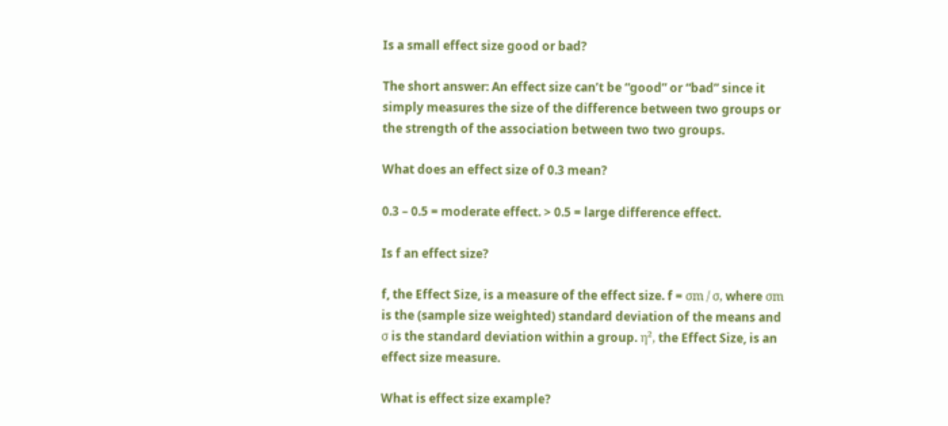Is a small effect size good or bad?

The short answer: An effect size can’t be “good” or “bad” since it simply measures the size of the difference between two groups or the strength of the association between two two groups.

What does an effect size of 0.3 mean?

0.3 – 0.5 = moderate effect. > 0.5 = large difference effect.

Is f an effect size?

f, the Effect Size, is a measure of the effect size. f = σm / σ, where σm is the (sample size weighted) standard deviation of the means and σ is the standard deviation within a group. η², the Effect Size, is an effect size measure.

What is effect size example?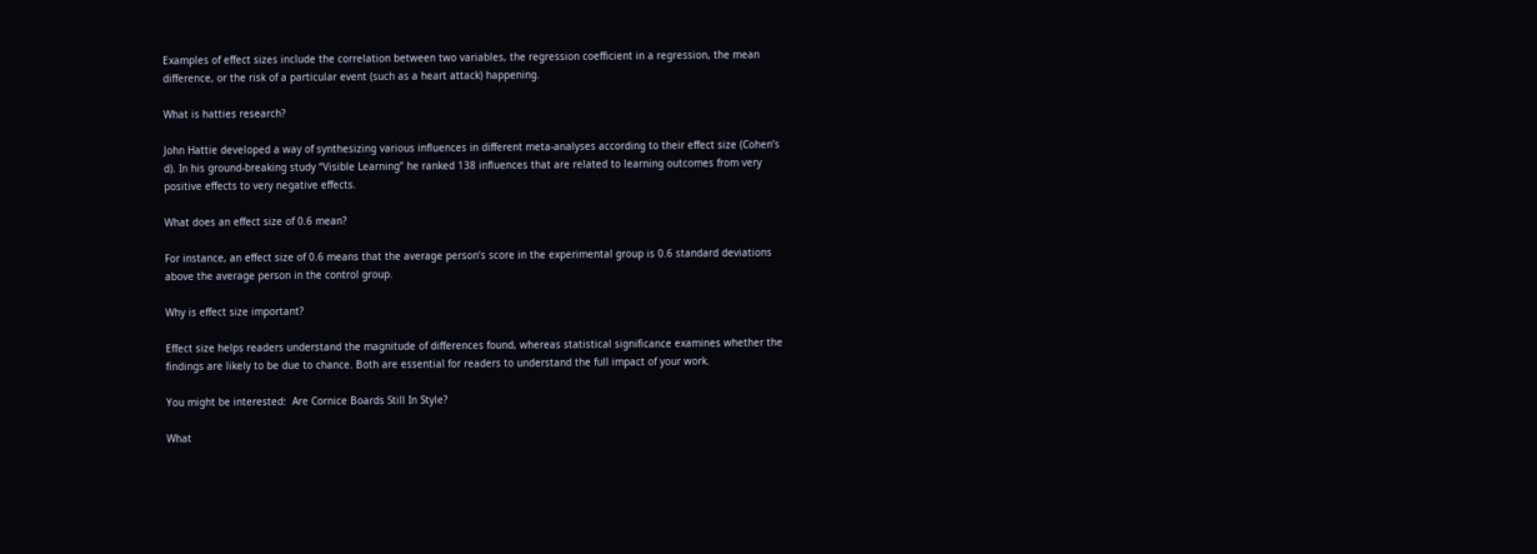Examples of effect sizes include the correlation between two variables, the regression coefficient in a regression, the mean difference, or the risk of a particular event (such as a heart attack) happening.

What is hatties research?

John Hattie developed a way of synthesizing various influences in different meta-analyses according to their effect size (Cohen’s d). In his ground-breaking study “Visible Learning” he ranked 138 influences that are related to learning outcomes from very positive effects to very negative effects.

What does an effect size of 0.6 mean?

For instance, an effect size of 0.6 means that the average person’s score in the experimental group is 0.6 standard deviations above the average person in the control group.

Why is effect size important?

Effect size helps readers understand the magnitude of differences found, whereas statistical significance examines whether the findings are likely to be due to chance. Both are essential for readers to understand the full impact of your work.

You might be interested:  Are Cornice Boards Still In Style?

What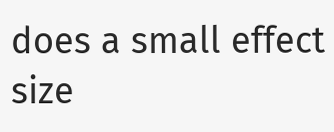does a small effect size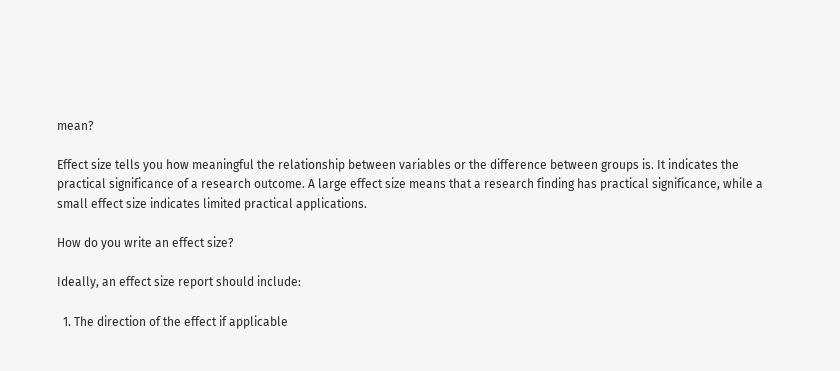mean?

Effect size tells you how meaningful the relationship between variables or the difference between groups is. It indicates the practical significance of a research outcome. A large effect size means that a research finding has practical significance, while a small effect size indicates limited practical applications.

How do you write an effect size?

Ideally, an effect size report should include:

  1. The direction of the effect if applicable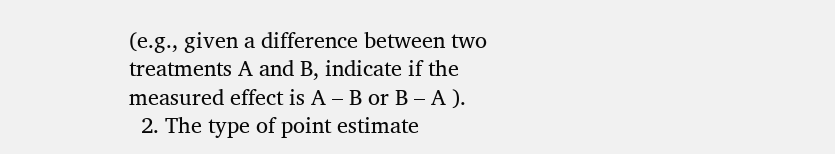(e.g., given a difference between two treatments A and B, indicate if the measured effect is A – B or B – A ).
  2. The type of point estimate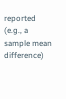reported (e.g., a sample mean difference)